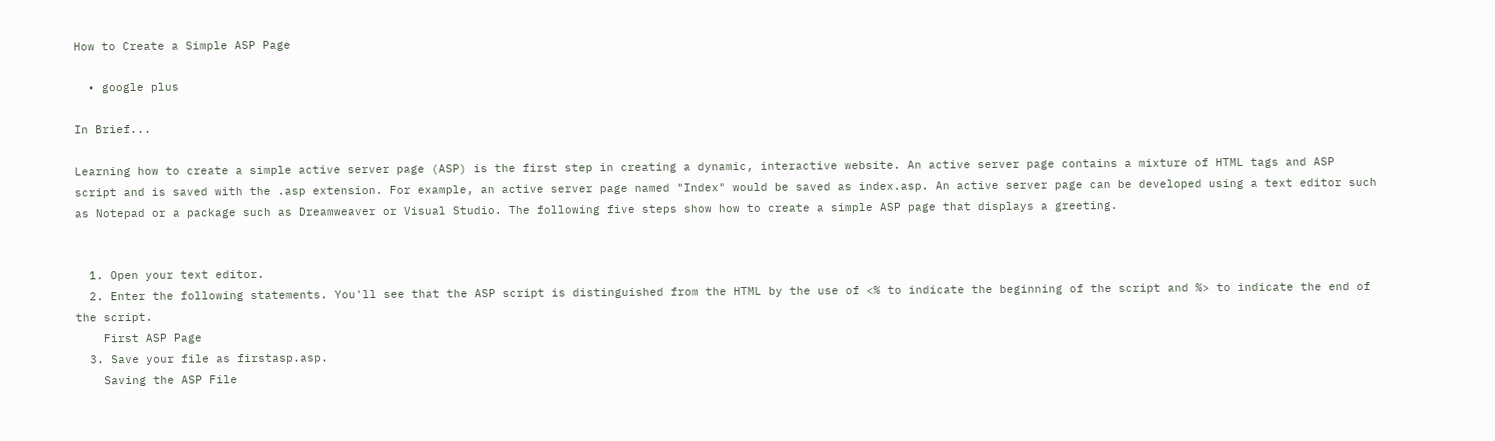How to Create a Simple ASP Page

  • google plus

In Brief...

Learning how to create a simple active server page (ASP) is the first step in creating a dynamic, interactive website. An active server page contains a mixture of HTML tags and ASP script and is saved with the .asp extension. For example, an active server page named "Index" would be saved as index.asp. An active server page can be developed using a text editor such as Notepad or a package such as Dreamweaver or Visual Studio. The following five steps show how to create a simple ASP page that displays a greeting.


  1. Open your text editor.
  2. Enter the following statements. You'll see that the ASP script is distinguished from the HTML by the use of <% to indicate the beginning of the script and %> to indicate the end of the script.
    First ASP Page
  3. Save your file as firstasp.asp.
    Saving the ASP File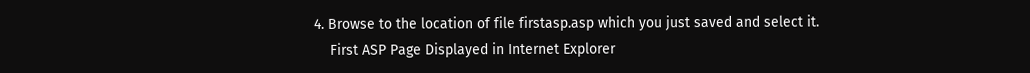4. Browse to the location of file firstasp.asp which you just saved and select it.
    First ASP Page Displayed in Internet Explorer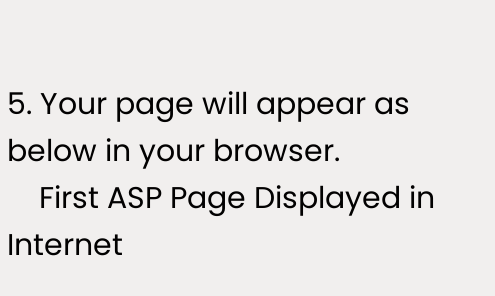5. Your page will appear as below in your browser.
    First ASP Page Displayed in Internet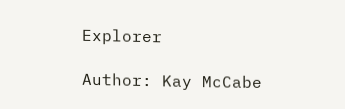Explorer

Author: Kay McCabe